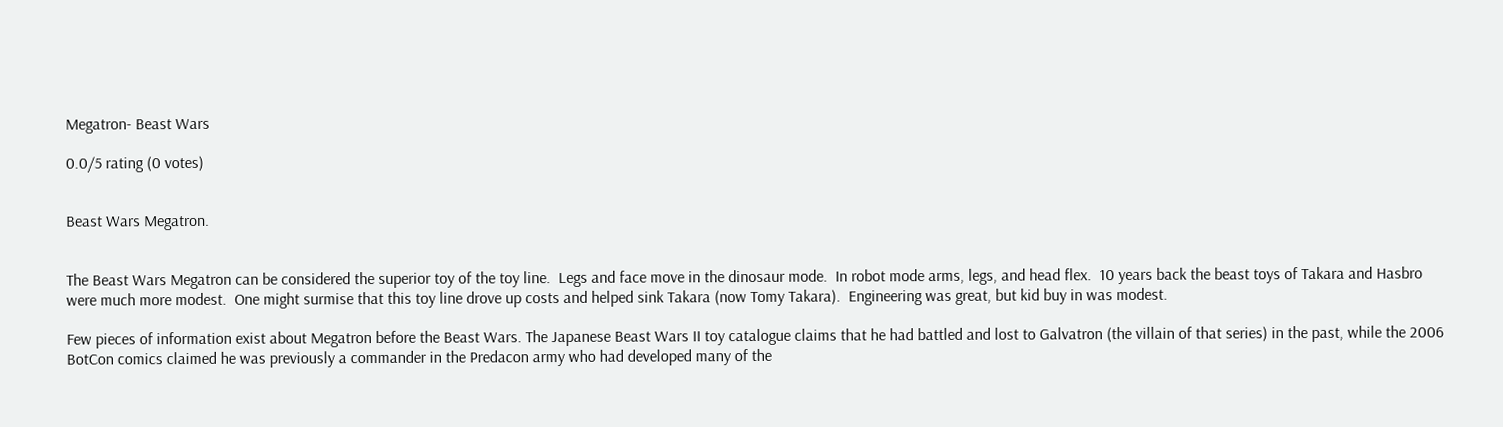Megatron- Beast Wars

0.0/5 rating (0 votes)


Beast Wars Megatron.


The Beast Wars Megatron can be considered the superior toy of the toy line.  Legs and face move in the dinosaur mode.  In robot mode arms, legs, and head flex.  10 years back the beast toys of Takara and Hasbro were much more modest.  One might surmise that this toy line drove up costs and helped sink Takara (now Tomy Takara).  Engineering was great, but kid buy in was modest.

Few pieces of information exist about Megatron before the Beast Wars. The Japanese Beast Wars II toy catalogue claims that he had battled and lost to Galvatron (the villain of that series) in the past, while the 2006 BotCon comics claimed he was previously a commander in the Predacon army who had developed many of the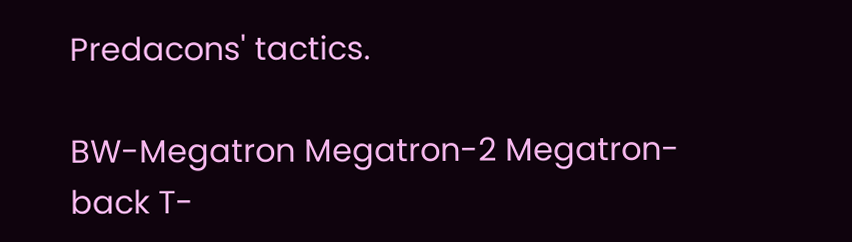Predacons' tactics.

BW-Megatron Megatron-2 Megatron-back T-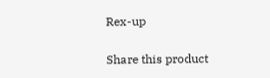Rex-up

Share this product